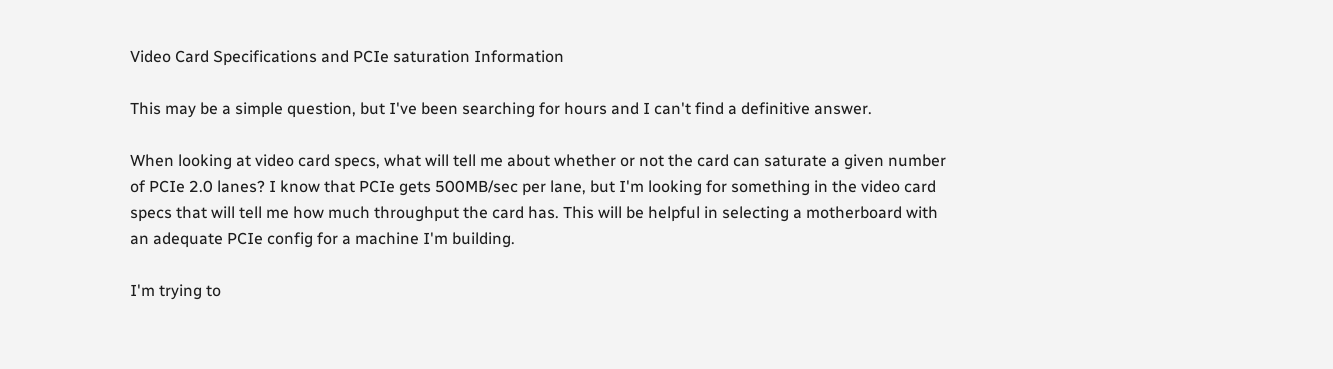Video Card Specifications and PCIe saturation Information

This may be a simple question, but I've been searching for hours and I can't find a definitive answer.

When looking at video card specs, what will tell me about whether or not the card can saturate a given number of PCIe 2.0 lanes? I know that PCIe gets 500MB/sec per lane, but I'm looking for something in the video card specs that will tell me how much throughput the card has. This will be helpful in selecting a motherboard with an adequate PCIe config for a machine I'm building.

I'm trying to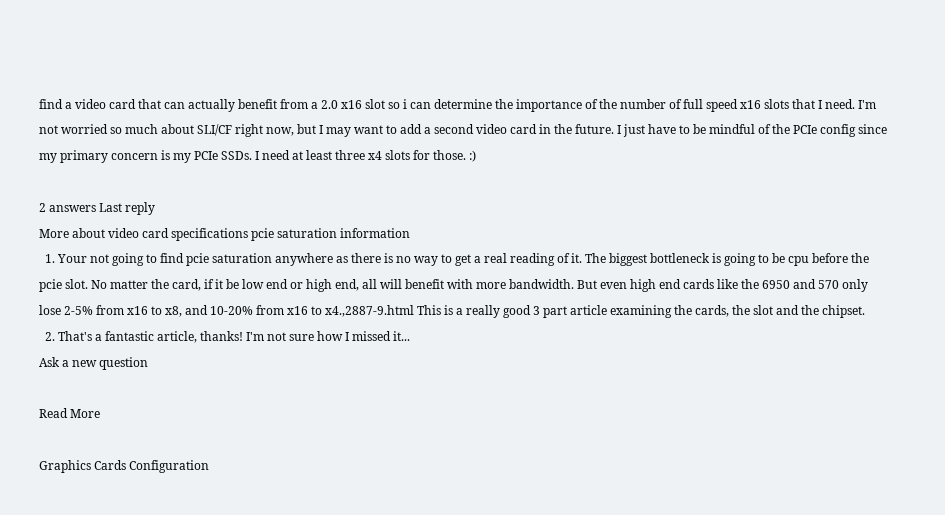find a video card that can actually benefit from a 2.0 x16 slot so i can determine the importance of the number of full speed x16 slots that I need. I'm not worried so much about SLI/CF right now, but I may want to add a second video card in the future. I just have to be mindful of the PCIe config since my primary concern is my PCIe SSDs. I need at least three x4 slots for those. :)

2 answers Last reply
More about video card specifications pcie saturation information
  1. Your not going to find pcie saturation anywhere as there is no way to get a real reading of it. The biggest bottleneck is going to be cpu before the pcie slot. No matter the card, if it be low end or high end, all will benefit with more bandwidth. But even high end cards like the 6950 and 570 only lose 2-5% from x16 to x8, and 10-20% from x16 to x4.,2887-9.html This is a really good 3 part article examining the cards, the slot and the chipset.
  2. That's a fantastic article, thanks! I'm not sure how I missed it...
Ask a new question

Read More

Graphics Cards Configuration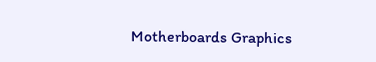Motherboards Graphics